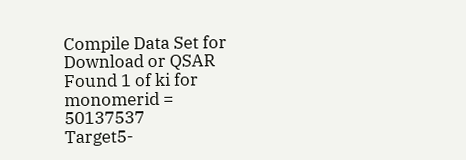Compile Data Set for Download or QSAR
Found 1 of ki for monomerid = 50137537
Target5-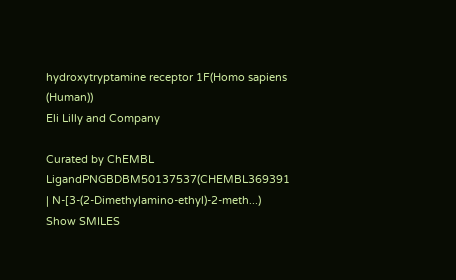hydroxytryptamine receptor 1F(Homo sapiens (Human))
Eli Lilly and Company

Curated by ChEMBL
LigandPNGBDBM50137537(CHEMBL369391 | N-[3-(2-Dimethylamino-ethyl)-2-meth...)
Show SMILES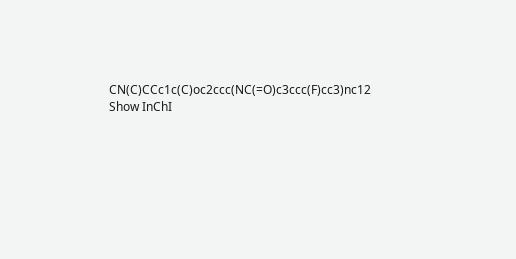CN(C)CCc1c(C)oc2ccc(NC(=O)c3ccc(F)cc3)nc12
Show InChI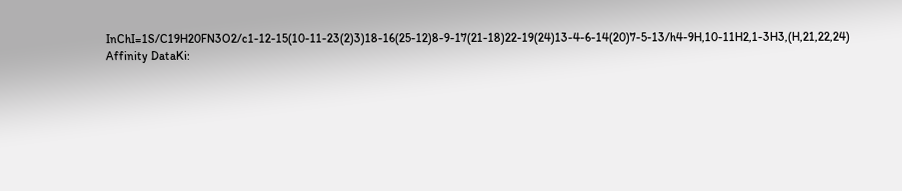InChI=1S/C19H20FN3O2/c1-12-15(10-11-23(2)3)18-16(25-12)8-9-17(21-18)22-19(24)13-4-6-14(20)7-5-13/h4-9H,10-11H2,1-3H3,(H,21,22,24)
Affinity DataKi: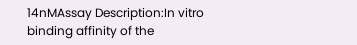14nMAssay Description:In vitro binding affinity of the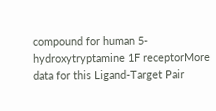compound for human 5-hydroxytryptamine 1F receptorMore data for this Ligand-Target Pair